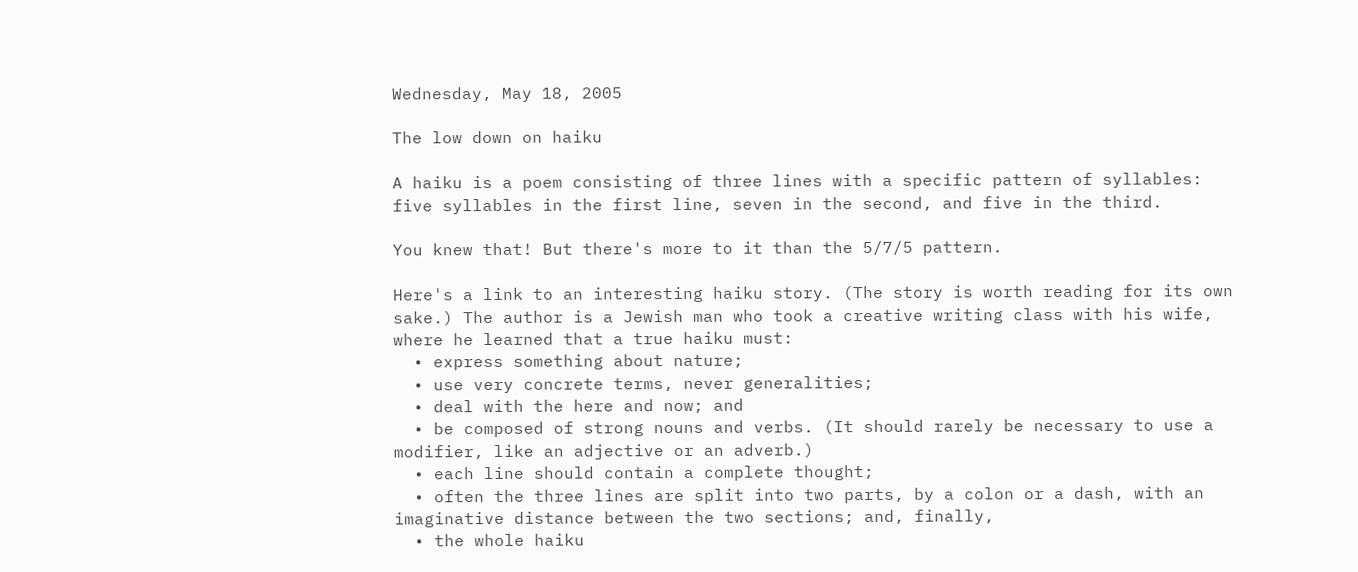Wednesday, May 18, 2005

The low down on haiku

A haiku is a poem consisting of three lines with a specific pattern of syllables: five syllables in the first line, seven in the second, and five in the third.

You knew that! But there's more to it than the 5/7/5 pattern.

Here's a link to an interesting haiku story. (The story is worth reading for its own sake.) The author is a Jewish man who took a creative writing class with his wife, where he learned that a true haiku must:
  • express something about nature;
  • use very concrete terms, never generalities;
  • deal with the here and now; and
  • be composed of strong nouns and verbs. (It should rarely be necessary to use a modifier, like an adjective or an adverb.)
  • each line should contain a complete thought;
  • often the three lines are split into two parts, by a colon or a dash, with an imaginative distance between the two sections; and, finally,
  • the whole haiku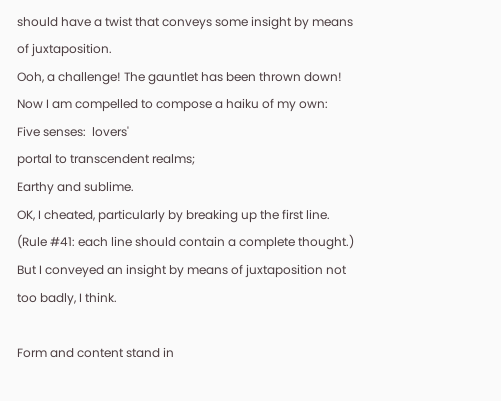should have a twist that conveys some insight by means of juxtaposition.
Ooh, a challenge! The gauntlet has been thrown down! Now I am compelled to compose a haiku of my own:
Five senses:  lovers'
portal to transcendent realms;
Earthy and sublime.
OK, I cheated, particularly by breaking up the first line. (Rule #41: each line should contain a complete thought.) But I conveyed an insight by means of juxtaposition not too badly, I think.

Form and content stand in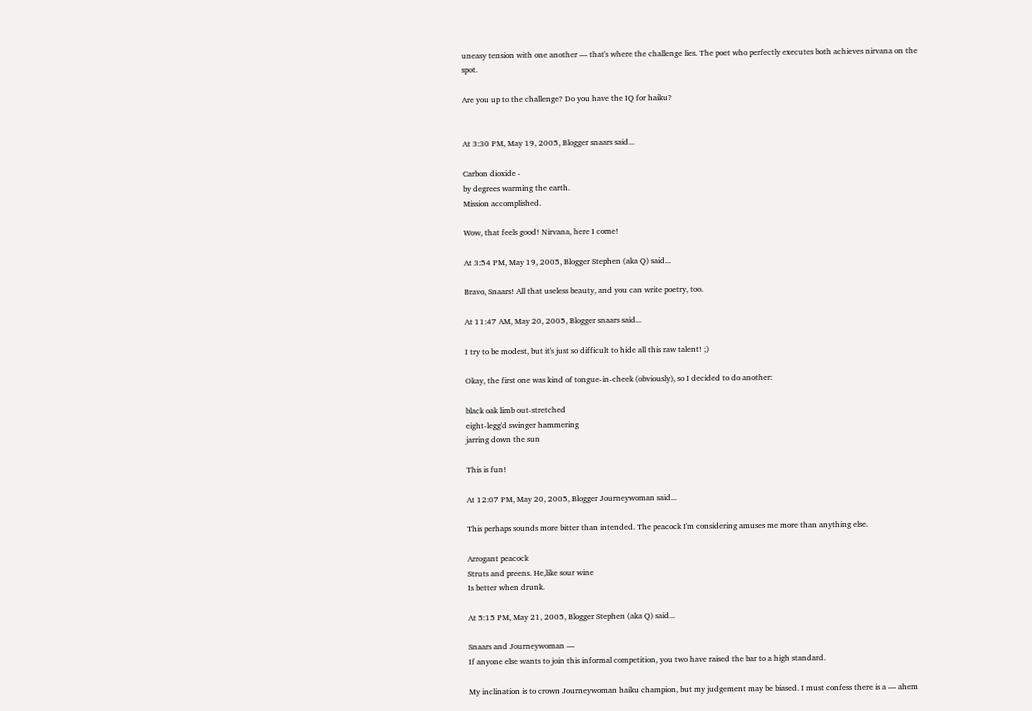uneasy tension with one another — that's where the challenge lies. The poet who perfectly executes both achieves nirvana on the spot.

Are you up to the challenge? Do you have the IQ for haiku?


At 3:30 PM, May 19, 2005, Blogger snaars said...

Carbon dioxide -
by degrees warming the earth.
Mission accomplished.

Wow, that feels good! Nirvana, here I come!

At 3:54 PM, May 19, 2005, Blogger Stephen (aka Q) said...

Bravo, Snaars! All that useless beauty, and you can write poetry, too.

At 11:47 AM, May 20, 2005, Blogger snaars said...

I try to be modest, but it's just so difficult to hide all this raw talent! ;)

Okay, the first one was kind of tongue-in-cheek (obviously), so I decided to do another:

black oak limb out-stretched
eight-legg'd swinger hammering
jarring down the sun

This is fun!

At 12:07 PM, May 20, 2005, Blogger Journeywoman said...

This perhaps sounds more bitter than intended. The peacock I'm considering amuses me more than anything else.

Arrogant peacock
Struts and preens. He,like sour wine
Is better when drunk.

At 5:15 PM, May 21, 2005, Blogger Stephen (aka Q) said...

Snaars and Journeywoman —
If anyone else wants to join this informal competition, you two have raised the bar to a high standard.

My inclination is to crown Journeywoman haiku champion, but my judgement may be biased. I must confess there is a — ahem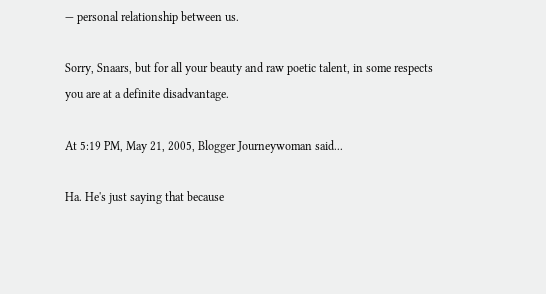— personal relationship between us.

Sorry, Snaars, but for all your beauty and raw poetic talent, in some respects you are at a definite disadvantage.

At 5:19 PM, May 21, 2005, Blogger Journeywoman said...

Ha. He's just saying that because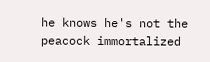he knows he's not the peacock immortalized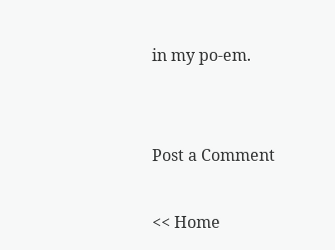in my po-em.


Post a Comment

<< Home